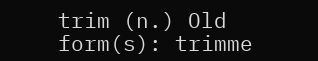trim (n.) Old form(s): trimme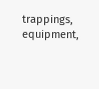trappings, equipment,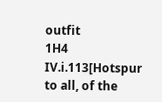outfit
1H4 IV.i.113[Hotspur to all, of the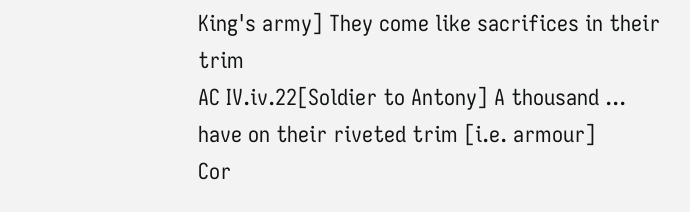King's army] They come like sacrifices in their trim
AC IV.iv.22[Soldier to Antony] A thousand ... have on their riveted trim [i.e. armour]
Cor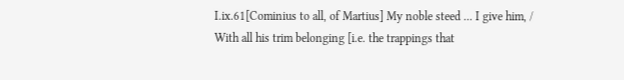I.ix.61[Cominius to all, of Martius] My noble steed ... I give him, / With all his trim belonging [i.e. the trappings that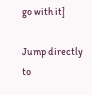go with it]

Jump directly to